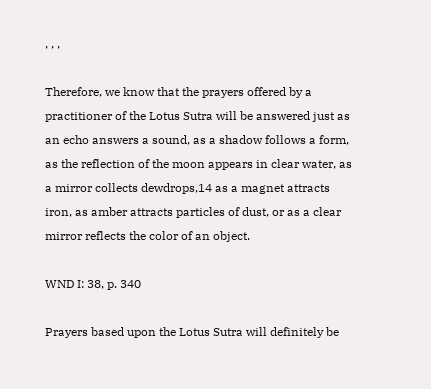, , ,

Therefore, we know that the prayers offered by a practitioner of the Lotus Sutra will be answered just as an echo answers a sound, as a shadow follows a form, as the reflection of the moon appears in clear water, as a mirror collects dewdrops,14 as a magnet attracts iron, as amber attracts particles of dust, or as a clear mirror reflects the color of an object.

WND I: 38, p. 340

Prayers based upon the Lotus Sutra will definitely be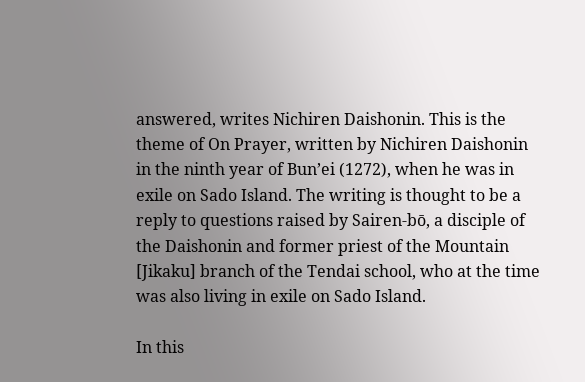answered, writes Nichiren Daishonin. This is the theme of On Prayer, written by Nichiren Daishonin in the ninth year of Bun’ei (1272), when he was in exile on Sado Island. The writing is thought to be a reply to questions raised by Sairen-bō, a disciple of the Daishonin and former priest of the Mountain [Jikaku] branch of the Tendai school, who at the time was also living in exile on Sado Island.

In this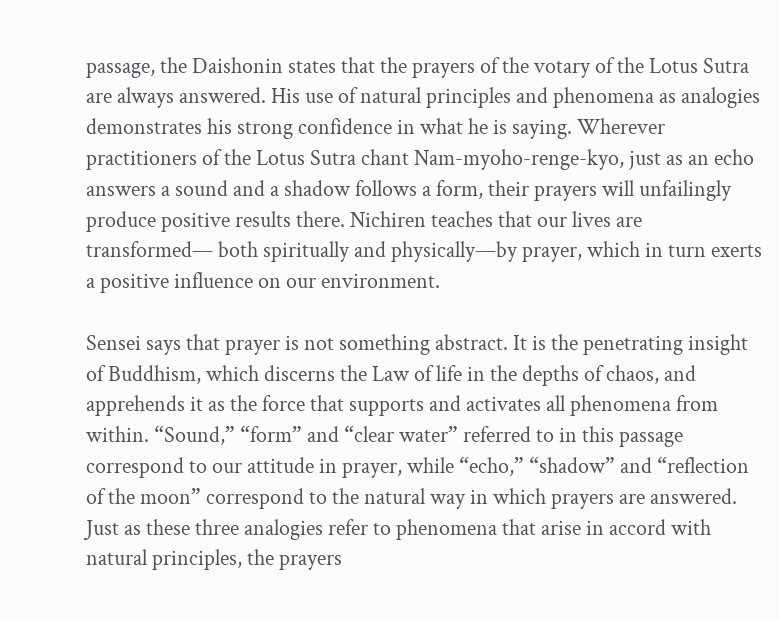passage, the Daishonin states that the prayers of the votary of the Lotus Sutra are always answered. His use of natural principles and phenomena as analogies demonstrates his strong confidence in what he is saying. Wherever practitioners of the Lotus Sutra chant Nam-myoho-renge-kyo, just as an echo answers a sound and a shadow follows a form, their prayers will unfailingly produce positive results there. Nichiren teaches that our lives are transformed— both spiritually and physically—by prayer, which in turn exerts a positive influence on our environment.

Sensei says that prayer is not something abstract. It is the penetrating insight of Buddhism, which discerns the Law of life in the depths of chaos, and apprehends it as the force that supports and activates all phenomena from within. “Sound,” “form” and “clear water” referred to in this passage correspond to our attitude in prayer, while “echo,” “shadow” and “reflection of the moon” correspond to the natural way in which prayers are answered. Just as these three analogies refer to phenomena that arise in accord with natural principles, the prayers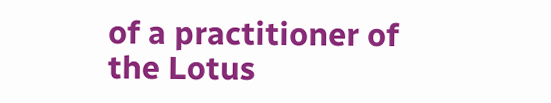of a practitioner of the Lotus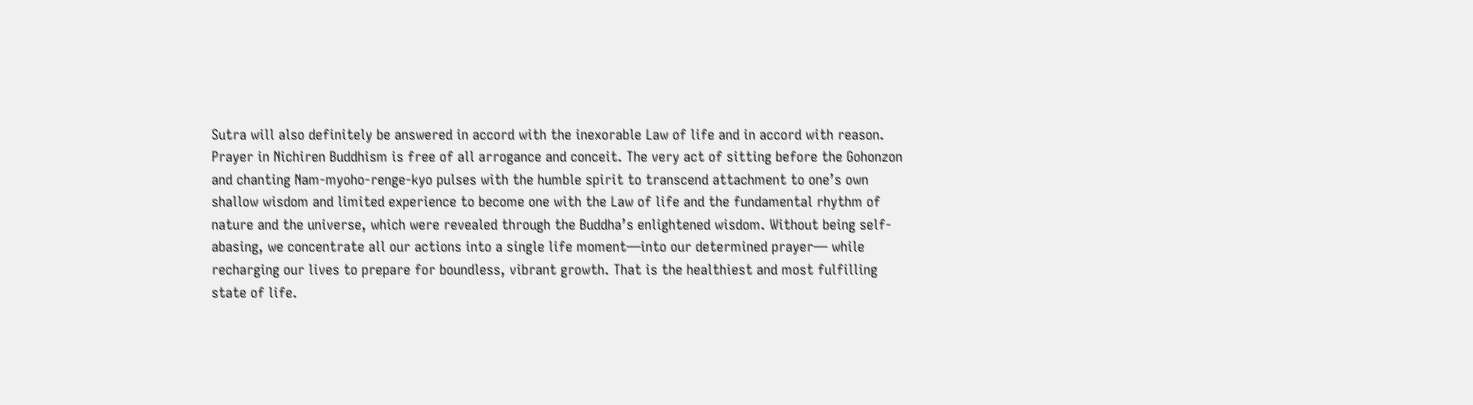Sutra will also definitely be answered in accord with the inexorable Law of life and in accord with reason. Prayer in Nichiren Buddhism is free of all arrogance and conceit. The very act of sitting before the Gohonzon and chanting Nam-myoho-renge-kyo pulses with the humble spirit to transcend attachment to one’s own shallow wisdom and limited experience to become one with the Law of life and the fundamental rhythm of nature and the universe, which were revealed through the Buddha’s enlightened wisdom. Without being self-abasing, we concentrate all our actions into a single life moment—into our determined prayer— while recharging our lives to prepare for boundless, vibrant growth. That is the healthiest and most fulfilling state of life.